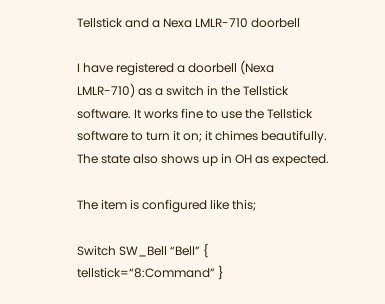Tellstick and a Nexa LMLR-710 doorbell

I have registered a doorbell (Nexa LMLR-710) as a switch in the Tellstick software. It works fine to use the Tellstick software to turn it on; it chimes beautifully. The state also shows up in OH as expected.

The item is configured like this;

Switch SW_Bell “Bell” { tellstick=“8:Command” }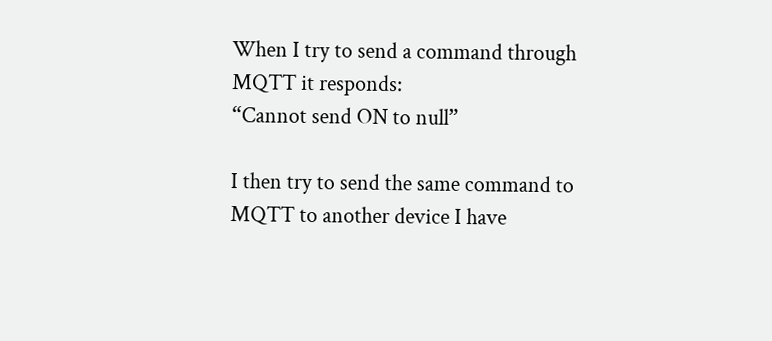When I try to send a command through MQTT it responds:
“Cannot send ON to null”

I then try to send the same command to MQTT to another device I have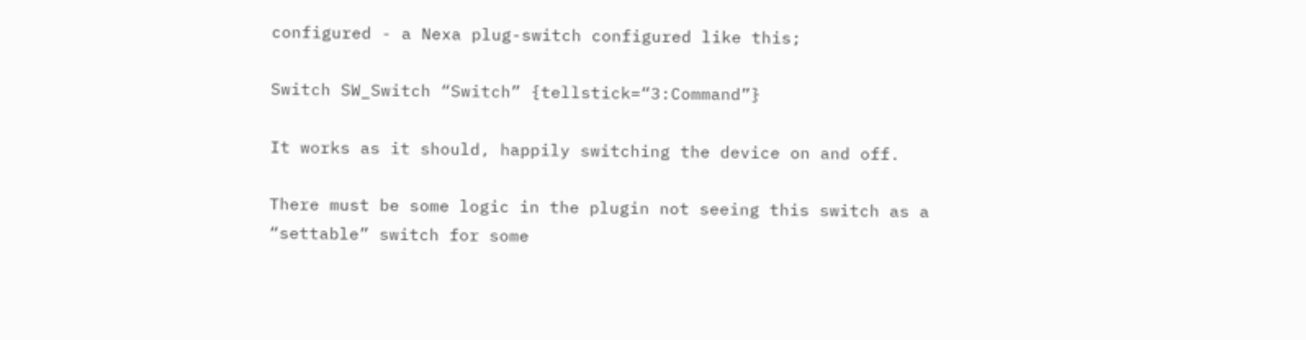configured - a Nexa plug-switch configured like this;

Switch SW_Switch “Switch” {tellstick=“3:Command”}

It works as it should, happily switching the device on and off.

There must be some logic in the plugin not seeing this switch as a “settable” switch for some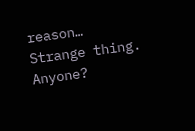reason… Strange thing. Anyone?